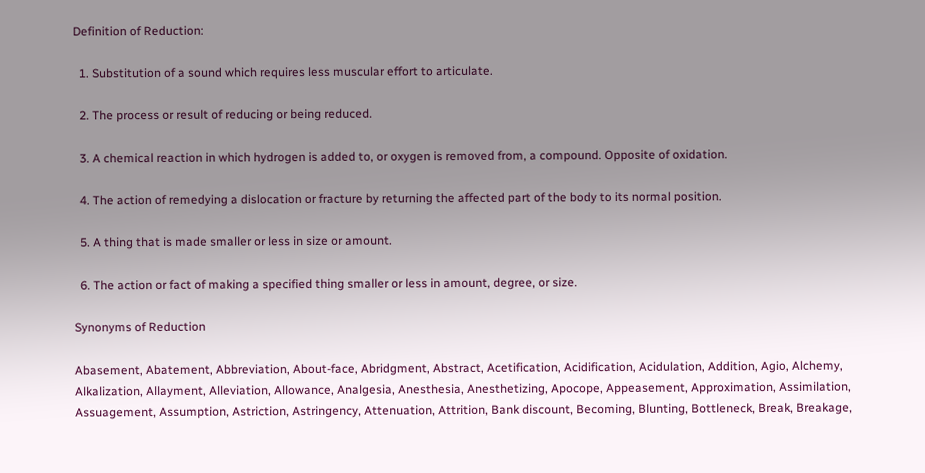Definition of Reduction:

  1. Substitution of a sound which requires less muscular effort to articulate.

  2. The process or result of reducing or being reduced.

  3. A chemical reaction in which hydrogen is added to, or oxygen is removed from, a compound. Opposite of oxidation.

  4. The action of remedying a dislocation or fracture by returning the affected part of the body to its normal position.

  5. A thing that is made smaller or less in size or amount.

  6. The action or fact of making a specified thing smaller or less in amount, degree, or size.

Synonyms of Reduction

Abasement, Abatement, Abbreviation, About-face, Abridgment, Abstract, Acetification, Acidification, Acidulation, Addition, Agio, Alchemy, Alkalization, Allayment, Alleviation, Allowance, Analgesia, Anesthesia, Anesthetizing, Apocope, Appeasement, Approximation, Assimilation, Assuagement, Assumption, Astriction, Astringency, Attenuation, Attrition, Bank discount, Becoming, Blunting, Bottleneck, Break, Breakage,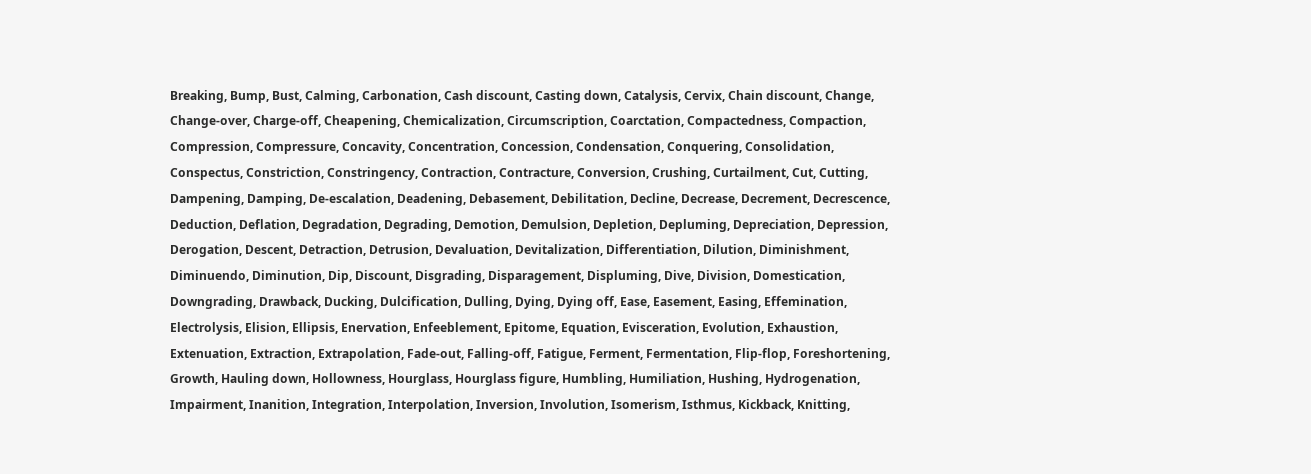Breaking, Bump, Bust, Calming, Carbonation, Cash discount, Casting down, Catalysis, Cervix, Chain discount, Change, Change-over, Charge-off, Cheapening, Chemicalization, Circumscription, Coarctation, Compactedness, Compaction, Compression, Compressure, Concavity, Concentration, Concession, Condensation, Conquering, Consolidation, Conspectus, Constriction, Constringency, Contraction, Contracture, Conversion, Crushing, Curtailment, Cut, Cutting, Dampening, Damping, De-escalation, Deadening, Debasement, Debilitation, Decline, Decrease, Decrement, Decrescence, Deduction, Deflation, Degradation, Degrading, Demotion, Demulsion, Depletion, Depluming, Depreciation, Depression, Derogation, Descent, Detraction, Detrusion, Devaluation, Devitalization, Differentiation, Dilution, Diminishment, Diminuendo, Diminution, Dip, Discount, Disgrading, Disparagement, Displuming, Dive, Division, Domestication, Downgrading, Drawback, Ducking, Dulcification, Dulling, Dying, Dying off, Ease, Easement, Easing, Effemination, Electrolysis, Elision, Ellipsis, Enervation, Enfeeblement, Epitome, Equation, Evisceration, Evolution, Exhaustion, Extenuation, Extraction, Extrapolation, Fade-out, Falling-off, Fatigue, Ferment, Fermentation, Flip-flop, Foreshortening, Growth, Hauling down, Hollowness, Hourglass, Hourglass figure, Humbling, Humiliation, Hushing, Hydrogenation, Impairment, Inanition, Integration, Interpolation, Inversion, Involution, Isomerism, Isthmus, Kickback, Knitting,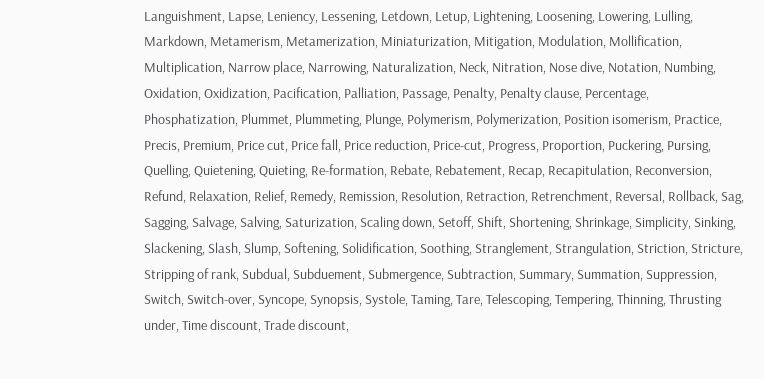Languishment, Lapse, Leniency, Lessening, Letdown, Letup, Lightening, Loosening, Lowering, Lulling, Markdown, Metamerism, Metamerization, Miniaturization, Mitigation, Modulation, Mollification, Multiplication, Narrow place, Narrowing, Naturalization, Neck, Nitration, Nose dive, Notation, Numbing, Oxidation, Oxidization, Pacification, Palliation, Passage, Penalty, Penalty clause, Percentage, Phosphatization, Plummet, Plummeting, Plunge, Polymerism, Polymerization, Position isomerism, Practice, Precis, Premium, Price cut, Price fall, Price reduction, Price-cut, Progress, Proportion, Puckering, Pursing, Quelling, Quietening, Quieting, Re-formation, Rebate, Rebatement, Recap, Recapitulation, Reconversion, Refund, Relaxation, Relief, Remedy, Remission, Resolution, Retraction, Retrenchment, Reversal, Rollback, Sag, Sagging, Salvage, Salving, Saturization, Scaling down, Setoff, Shift, Shortening, Shrinkage, Simplicity, Sinking, Slackening, Slash, Slump, Softening, Solidification, Soothing, Stranglement, Strangulation, Striction, Stricture, Stripping of rank, Subdual, Subduement, Submergence, Subtraction, Summary, Summation, Suppression, Switch, Switch-over, Syncope, Synopsis, Systole, Taming, Tare, Telescoping, Tempering, Thinning, Thrusting under, Time discount, Trade discount,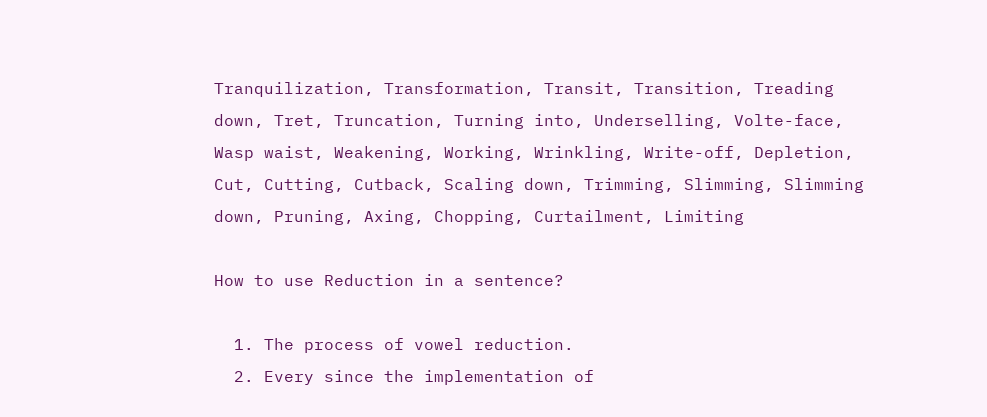Tranquilization, Transformation, Transit, Transition, Treading down, Tret, Truncation, Turning into, Underselling, Volte-face, Wasp waist, Weakening, Working, Wrinkling, Write-off, Depletion, Cut, Cutting, Cutback, Scaling down, Trimming, Slimming, Slimming down, Pruning, Axing, Chopping, Curtailment, Limiting

How to use Reduction in a sentence?

  1. The process of vowel reduction.
  2. Every since the implementation of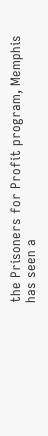the Prisoners for Profit program, Memphis has seen a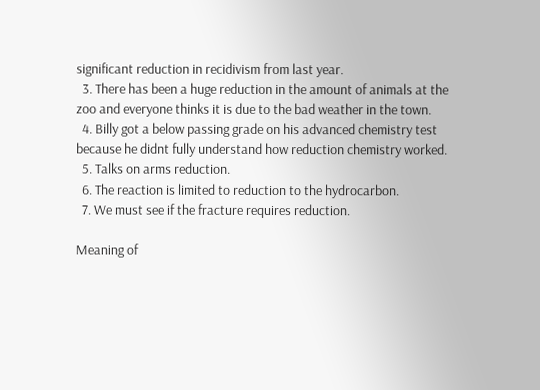significant reduction in recidivism from last year.
  3. There has been a huge reduction in the amount of animals at the zoo and everyone thinks it is due to the bad weather in the town.
  4. Billy got a below passing grade on his advanced chemistry test because he didnt fully understand how reduction chemistry worked.
  5. Talks on arms reduction.
  6. The reaction is limited to reduction to the hydrocarbon.
  7. We must see if the fracture requires reduction.

Meaning of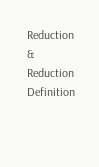Reduction & Reduction Definition